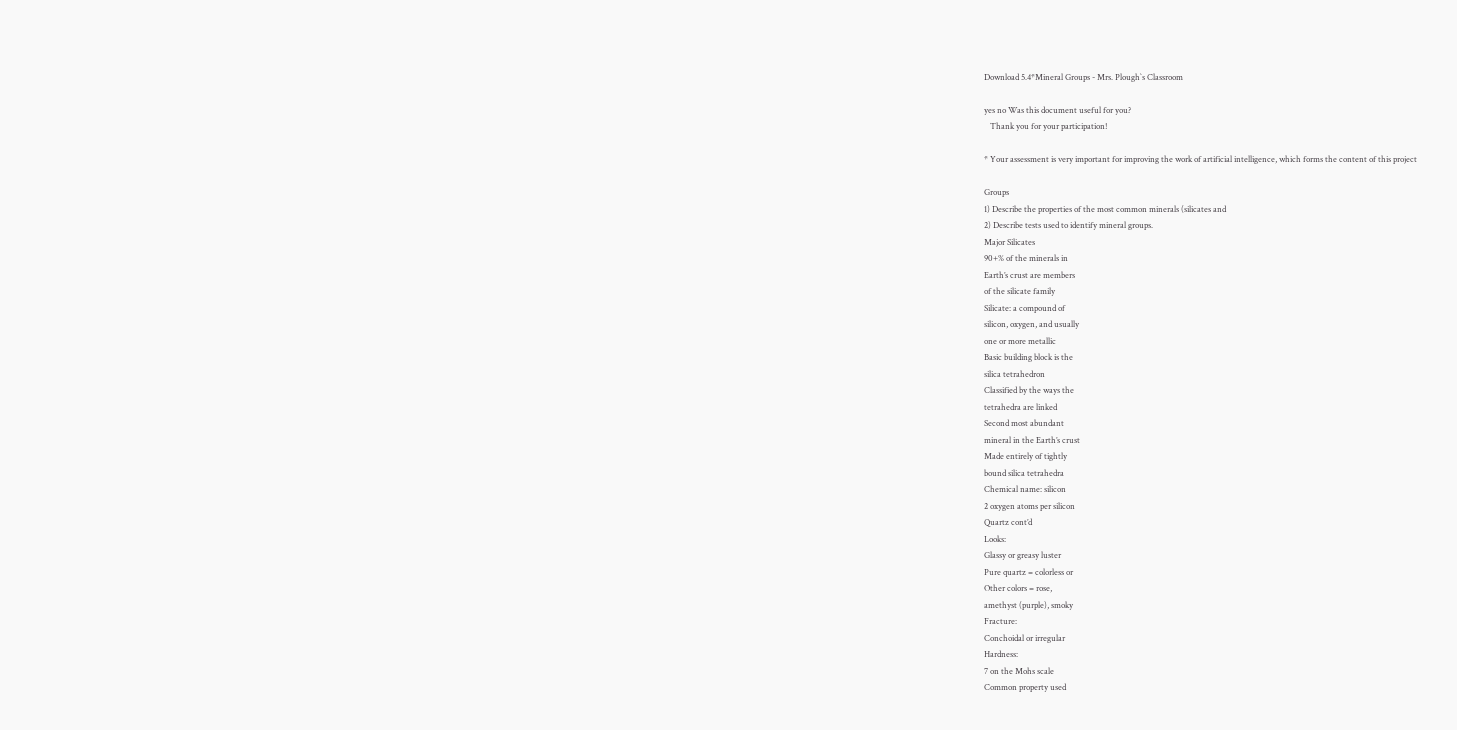Download 5.4*Mineral Groups - Mrs. Plough`s Classroom

yes no Was this document useful for you?
   Thank you for your participation!

* Your assessment is very important for improving the work of artificial intelligence, which forms the content of this project

Groups
1) Describe the properties of the most common minerals (silicates and
2) Describe tests used to identify mineral groups.
Major Silicates
90+% of the minerals in
Earth’s crust are members
of the silicate family
Silicate: a compound of
silicon, oxygen, and usually
one or more metallic
Basic building block is the
silica tetrahedron
Classified by the ways the
tetrahedra are linked
Second most abundant
mineral in the Earth’s crust
Made entirely of tightly
bound silica tetrahedra
Chemical name: silicon
2 oxygen atoms per silicon
Quartz cont’d
Looks:
Glassy or greasy luster
Pure quartz = colorless or
Other colors = rose,
amethyst (purple), smoky
Fracture:
Conchoidal or irregular
Hardness:
7 on the Mohs scale
Common property used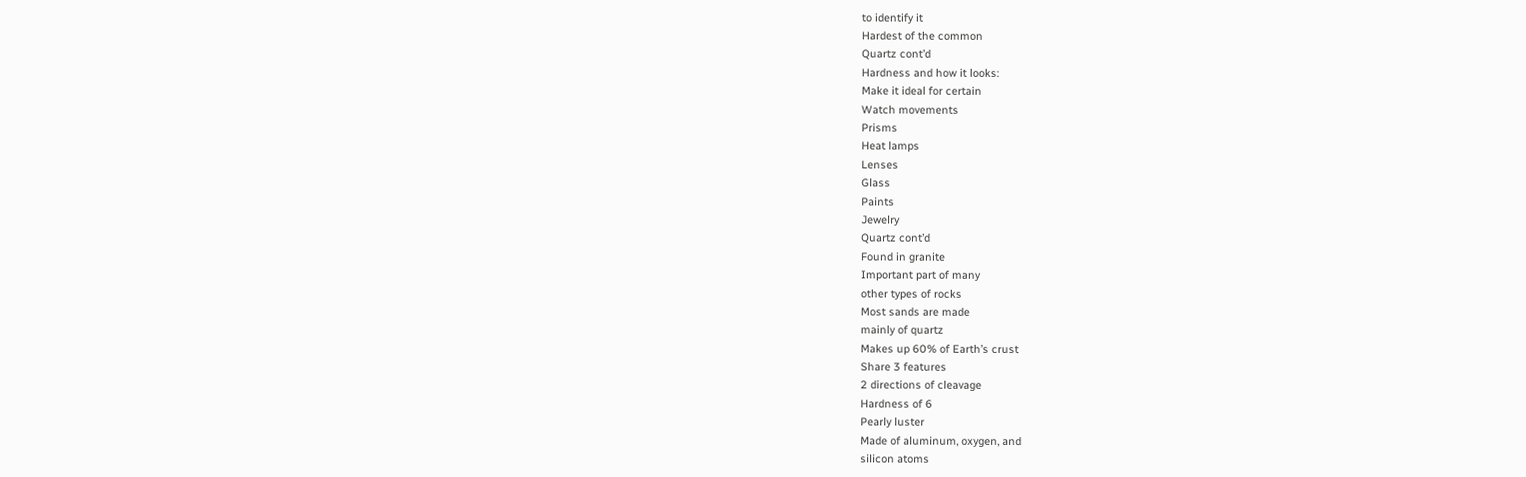to identify it
Hardest of the common
Quartz cont’d
Hardness and how it looks:
Make it ideal for certain
Watch movements
Prisms
Heat lamps
Lenses
Glass
Paints
Jewelry
Quartz cont’d
Found in granite
Important part of many
other types of rocks
Most sands are made
mainly of quartz
Makes up 60% of Earth’s crust
Share 3 features
2 directions of cleavage
Hardness of 6
Pearly luster
Made of aluminum, oxygen, and
silicon atoms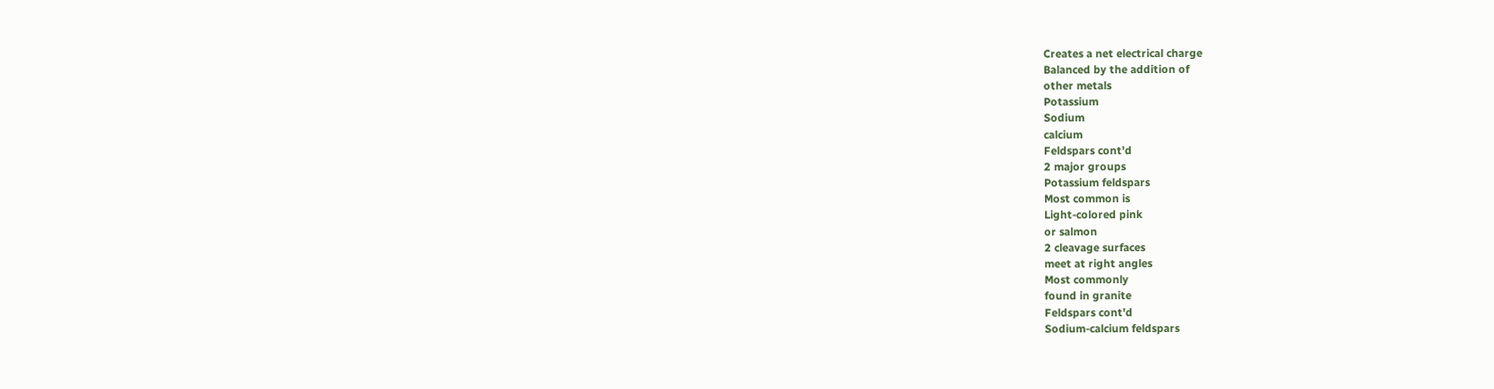Creates a net electrical charge
Balanced by the addition of
other metals
Potassium
Sodium
calcium
Feldspars cont’d
2 major groups
Potassium feldspars
Most common is
Light-colored pink
or salmon
2 cleavage surfaces
meet at right angles
Most commonly
found in granite
Feldspars cont’d
Sodium-calcium feldspars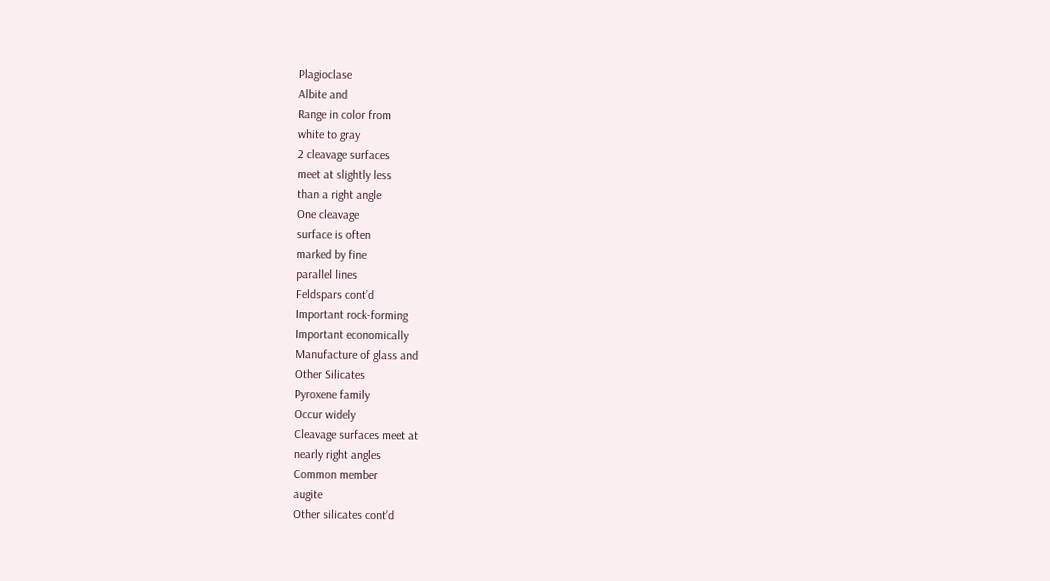Plagioclase
Albite and
Range in color from
white to gray
2 cleavage surfaces
meet at slightly less
than a right angle
One cleavage
surface is often
marked by fine
parallel lines
Feldspars cont’d
Important rock-forming
Important economically
Manufacture of glass and
Other Silicates
Pyroxene family
Occur widely
Cleavage surfaces meet at
nearly right angles
Common member
augite
Other silicates cont’d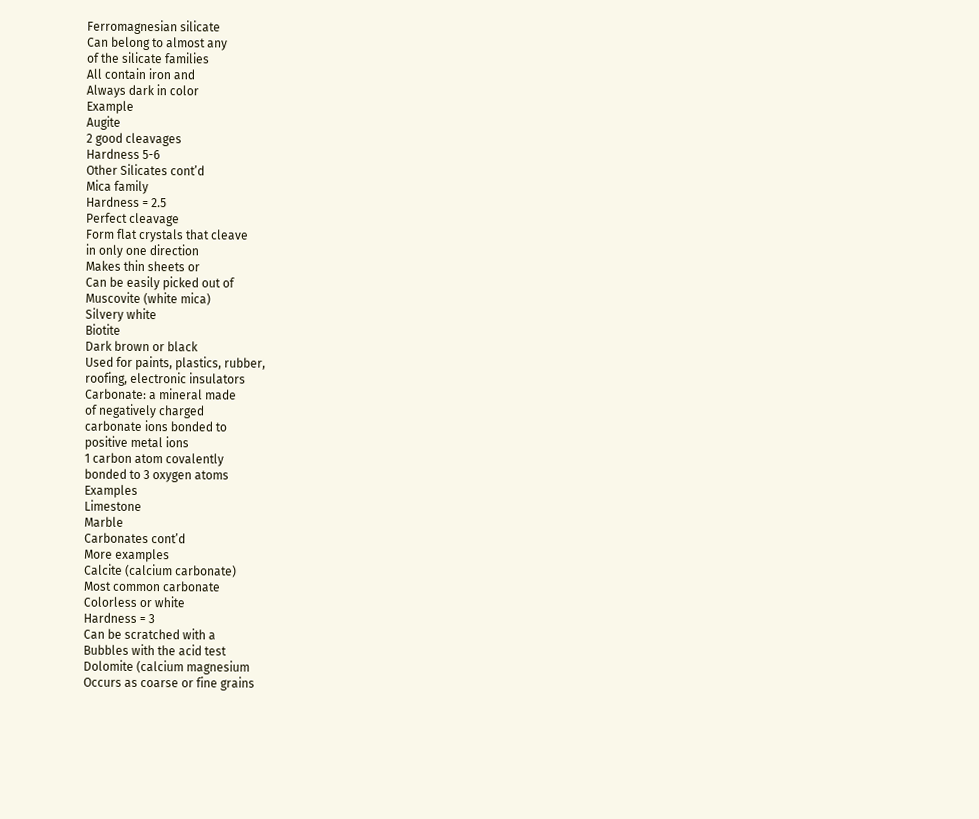Ferromagnesian silicate
Can belong to almost any
of the silicate families
All contain iron and
Always dark in color
Example
Augite
2 good cleavages
Hardness 5-6
Other Silicates cont’d
Mica family
Hardness = 2.5
Perfect cleavage
Form flat crystals that cleave
in only one direction
Makes thin sheets or
Can be easily picked out of
Muscovite (white mica)
Silvery white
Biotite
Dark brown or black
Used for paints, plastics, rubber,
roofing, electronic insulators
Carbonate: a mineral made
of negatively charged
carbonate ions bonded to
positive metal ions
1 carbon atom covalently
bonded to 3 oxygen atoms
Examples
Limestone
Marble
Carbonates cont’d
More examples
Calcite (calcium carbonate)
Most common carbonate
Colorless or white
Hardness = 3
Can be scratched with a
Bubbles with the acid test
Dolomite (calcium magnesium
Occurs as coarse or fine grains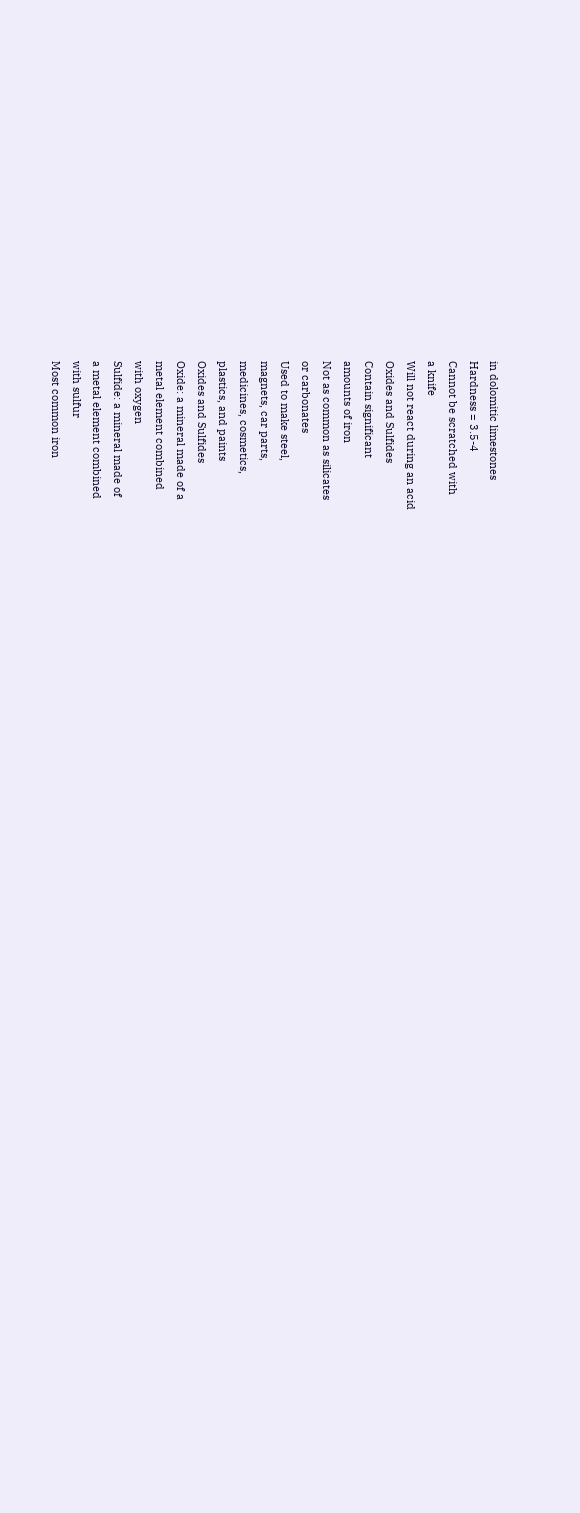in dolomitic limestones
Hardness = 3.5-4
Cannot be scratched with
a knife
Will not react during an acid
Oxides and Sulfides
Contain significant
amounts of iron
Not as common as silicates
or carbonates
Used to make steel,
magnets, car parts,
medicines, cosmetics,
plastics, and paints
Oxides and Sulfides
Oxide: a mineral made of a
metal element combined
with oxygen
Sulfide: a mineral made of
a metal element combined
with sulfur
Most common iron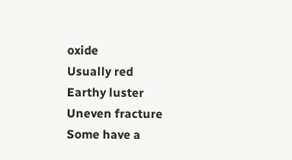oxide
Usually red
Earthy luster
Uneven fracture
Some have a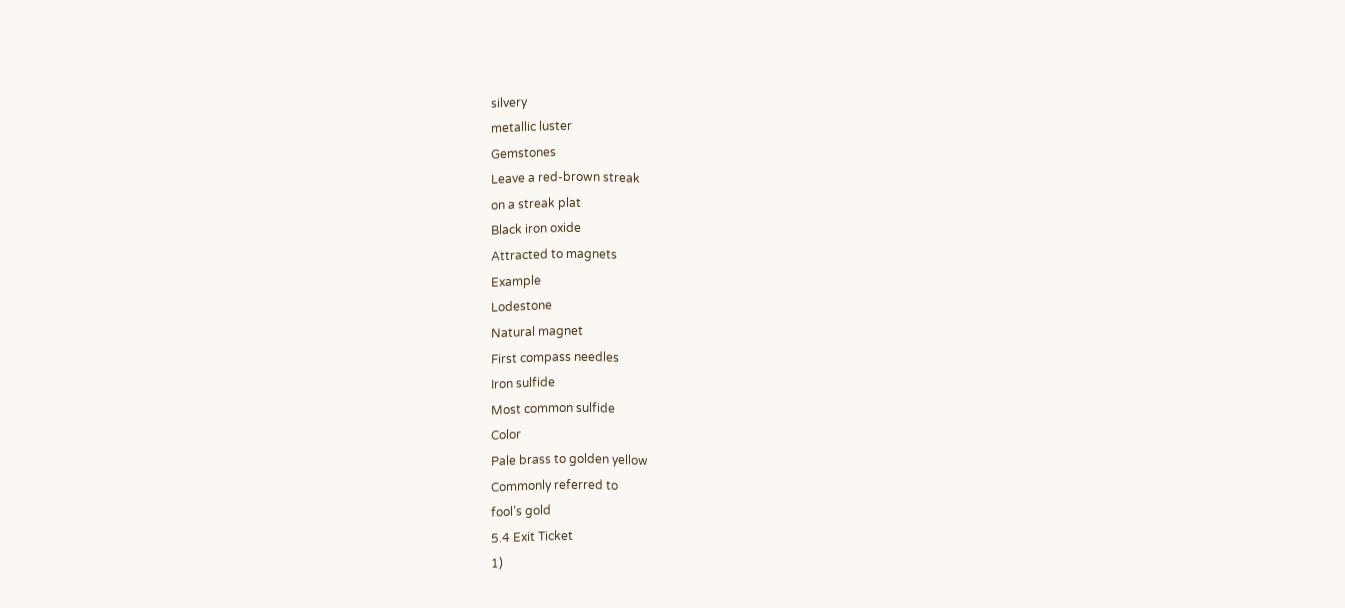silvery
metallic luster
Gemstones
Leave a red-brown streak
on a streak plat
Black iron oxide
Attracted to magnets
Example
Lodestone
Natural magnet
First compass needles
Iron sulfide
Most common sulfide
Color
Pale brass to golden yellow
Commonly referred to
fool’s gold
5.4 Exit Ticket
1)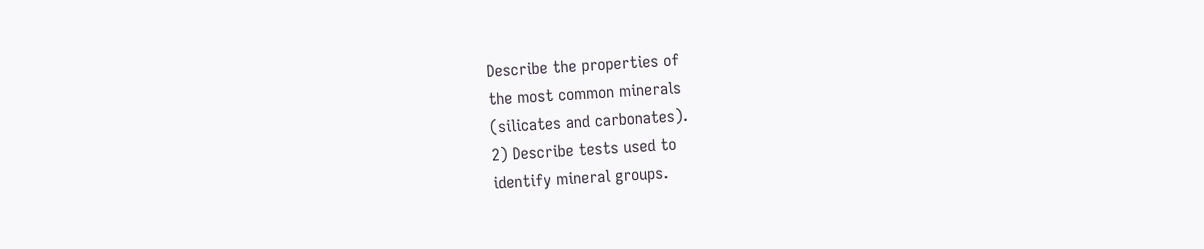Describe the properties of
the most common minerals
(silicates and carbonates).
2) Describe tests used to
identify mineral groups.